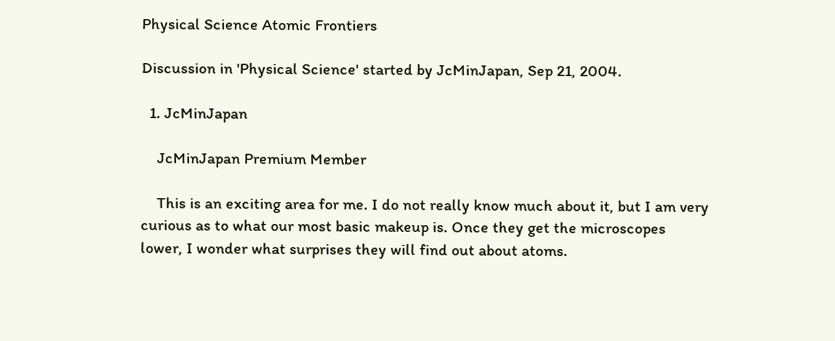Physical Science Atomic Frontiers

Discussion in 'Physical Science' started by JcMinJapan, Sep 21, 2004.

  1. JcMinJapan

    JcMinJapan Premium Member

    This is an exciting area for me. I do not really know much about it, but I am very curious as to what our most basic makeup is. Once they get the microscopes lower, I wonder what surprises they will find out about atoms.